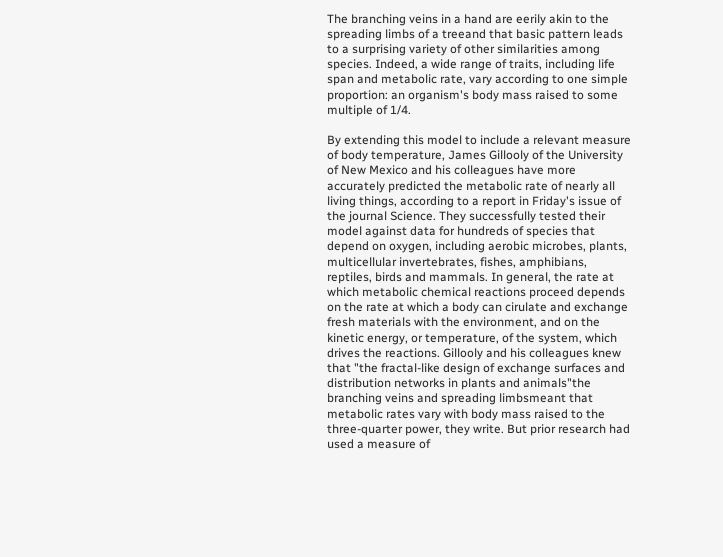The branching veins in a hand are eerily akin to the spreading limbs of a treeand that basic pattern leads to a surprising variety of other similarities among species. Indeed, a wide range of traits, including life span and metabolic rate, vary according to one simple proportion: an organism's body mass raised to some multiple of 1/4.

By extending this model to include a relevant measure of body temperature, James Gillooly of the University of New Mexico and his colleagues have more accurately predicted the metabolic rate of nearly all living things, according to a report in Friday's issue of the journal Science. They successfully tested their model against data for hundreds of species that depend on oxygen, including aerobic microbes, plants, multicellular invertebrates, fishes, amphibians, reptiles, birds and mammals. In general, the rate at which metabolic chemical reactions proceed depends on the rate at which a body can cirulate and exchange fresh materials with the environment, and on the kinetic energy, or temperature, of the system, which drives the reactions. Gillooly and his colleagues knew that "the fractal-like design of exchange surfaces and distribution networks in plants and animals"the branching veins and spreading limbsmeant that metabolic rates vary with body mass raised to the three-quarter power, they write. But prior research had used a measure of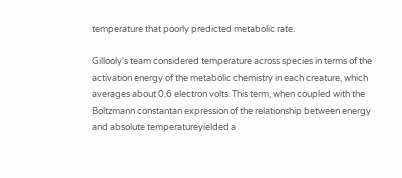temperature that poorly predicted metabolic rate.

Gillooly's team considered temperature across species in terms of the activation energy of the metabolic chemistry in each creature, which averages about 0.6 electron volts. This term, when coupled with the Boltzmann constantan expression of the relationship between energy and absolute temperatureyielded a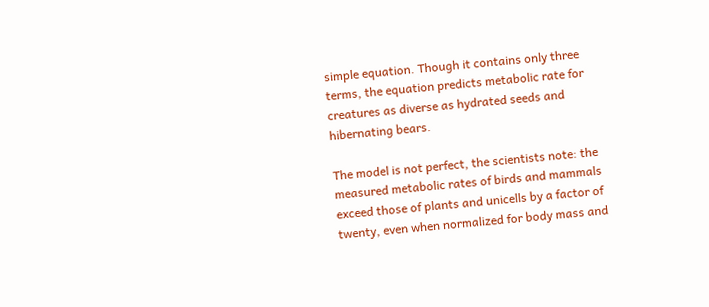simple equation. Though it contains only three terms, the equation predicts metabolic rate for creatures as diverse as hydrated seeds and hibernating bears.

The model is not perfect, the scientists note: the measured metabolic rates of birds and mammals exceed those of plants and unicells by a factor of twenty, even when normalized for body mass and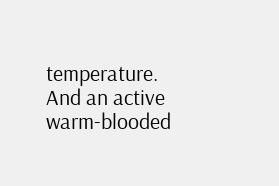temperature. And an active warm-blooded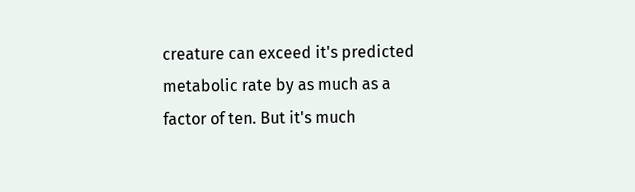creature can exceed it's predicted metabolic rate by as much as a factor of ten. But it's much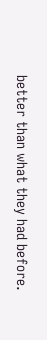better than what they had before.